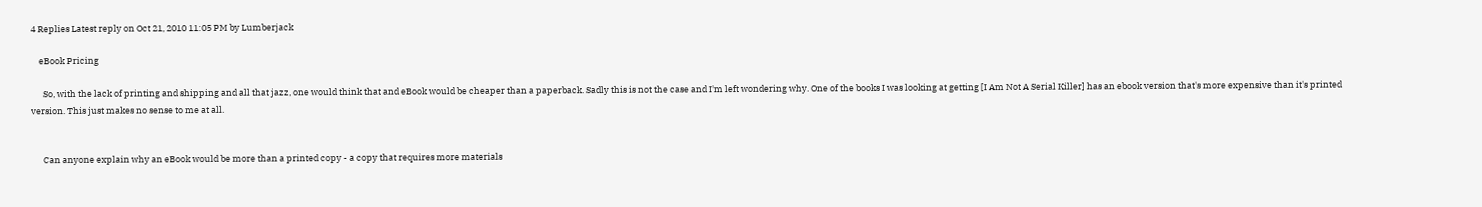4 Replies Latest reply on Oct 21, 2010 11:05 PM by Lumberjack

    eBook Pricing

      So, with the lack of printing and shipping and all that jazz, one would think that and eBook would be cheaper than a paperback. Sadly this is not the case and I'm left wondering why. One of the books I was looking at getting [I Am Not A Serial Killer] has an ebook version that's more expensive than it's printed version. This just makes no sense to me at all.


      Can anyone explain why an eBook would be more than a printed copy - a copy that requires more materials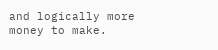and logically more money to make.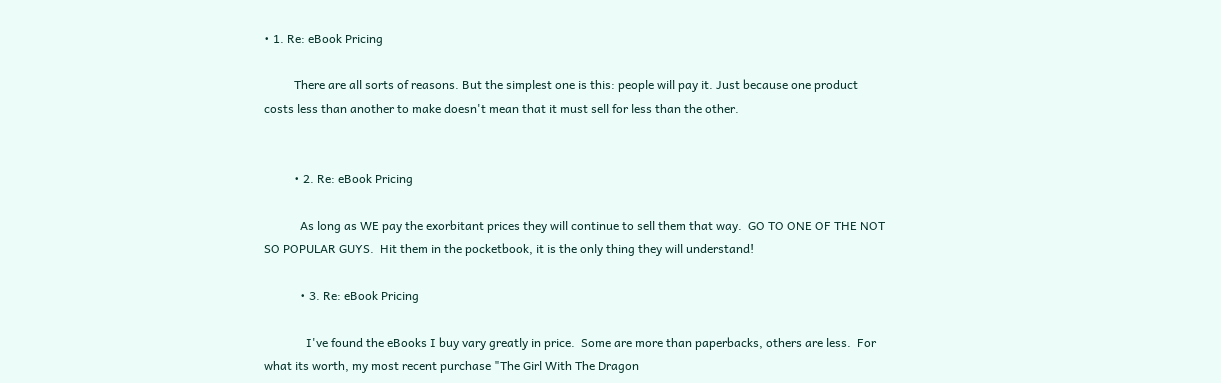• 1. Re: eBook Pricing

          There are all sorts of reasons. But the simplest one is this: people will pay it. Just because one product costs less than another to make doesn't mean that it must sell for less than the other.


          • 2. Re: eBook Pricing

            As long as WE pay the exorbitant prices they will continue to sell them that way.  GO TO ONE OF THE NOT SO POPULAR GUYS.  Hit them in the pocketbook, it is the only thing they will understand!

            • 3. Re: eBook Pricing

              I've found the eBooks I buy vary greatly in price.  Some are more than paperbacks, others are less.  For what its worth, my most recent purchase "The Girl With The Dragon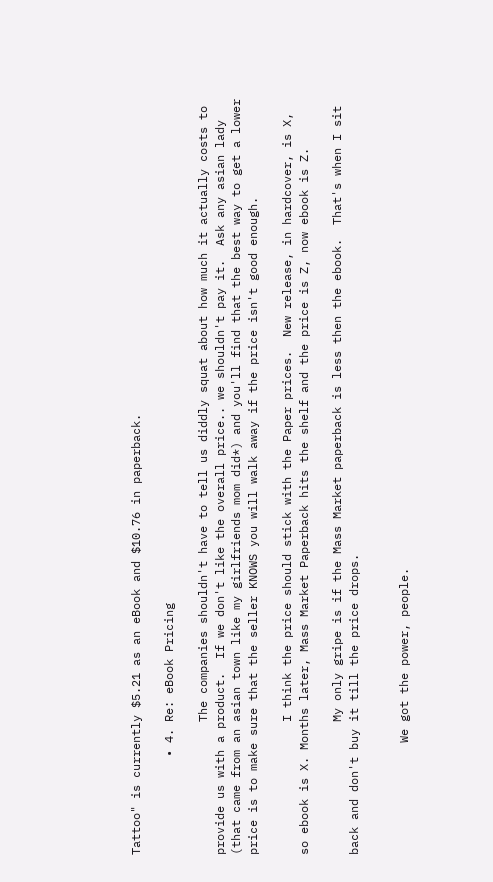Tattoo" is currently $5.21 as an eBook and $10.76 in paperback.

              • 4. Re: eBook Pricing

                   The companies shouldn't have to tell us diddly squat about how much it actually costs to provide us with a product.  If we don't like the overall price.. we shouldn't pay it.  Ask any asian lady (that came from an asian town like my girlfriends mom did*) and you'll find that the best way to get a lower price is to make sure that the seller KNOWS you will walk away if the price isn't good enough.

                   I think the price should stick with the Paper prices.  New release, in hardcover, is X, so ebook is X. Months later, Mass Market Paperback hits the shelf and the price is Z, now ebook is Z.

                   My only gripe is if the Mass Market paperback is less then the ebook.  That's when I sit back and don't buy it till the price drops.


                We got the power, people.